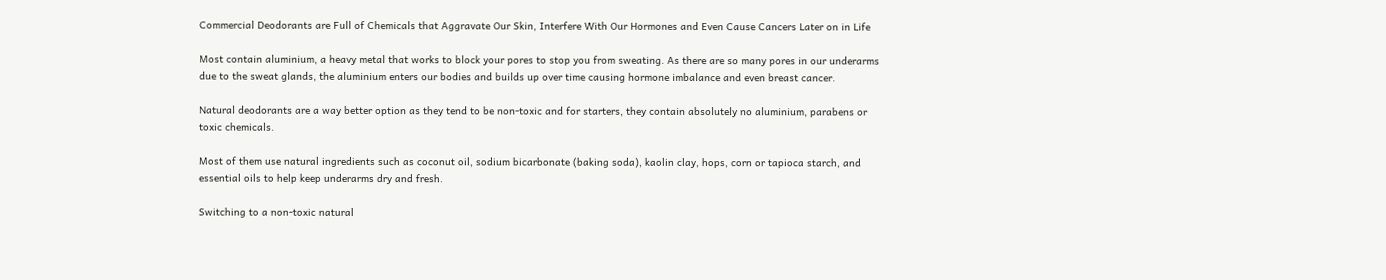Commercial Deodorants are Full of Chemicals that Aggravate Our Skin, Interfere With Our Hormones and Even Cause Cancers Later on in Life

Most contain aluminium, a heavy metal that works to block your pores to stop you from sweating. As there are so many pores in our underarms due to the sweat glands, the aluminium enters our bodies and builds up over time causing hormone imbalance and even breast cancer.

Natural deodorants are a way better option as they tend to be non-toxic and for starters, they contain absolutely no aluminium, parabens or toxic chemicals.

Most of them use natural ingredients such as coconut oil, sodium bicarbonate (baking soda), kaolin clay, hops, corn or tapioca starch, and essential oils to help keep underarms dry and fresh.

Switching to a non-toxic natural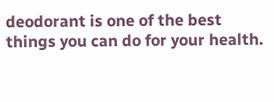deodorant is one of the best things you can do for your health.